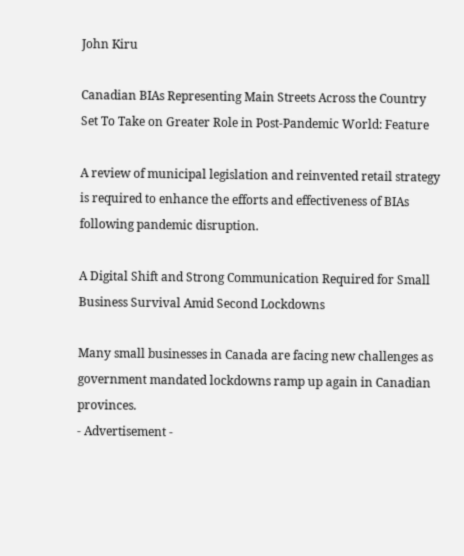John Kiru

Canadian BIAs Representing Main Streets Across the Country Set To Take on Greater Role in Post-Pandemic World: Feature

A review of municipal legislation and reinvented retail strategy is required to enhance the efforts and effectiveness of BIAs following pandemic disruption.

A Digital Shift and Strong Communication Required for Small Business Survival Amid Second Lockdowns

Many small businesses in Canada are facing new challenges as government mandated lockdowns ramp up again in Canadian provinces.
- Advertisement -